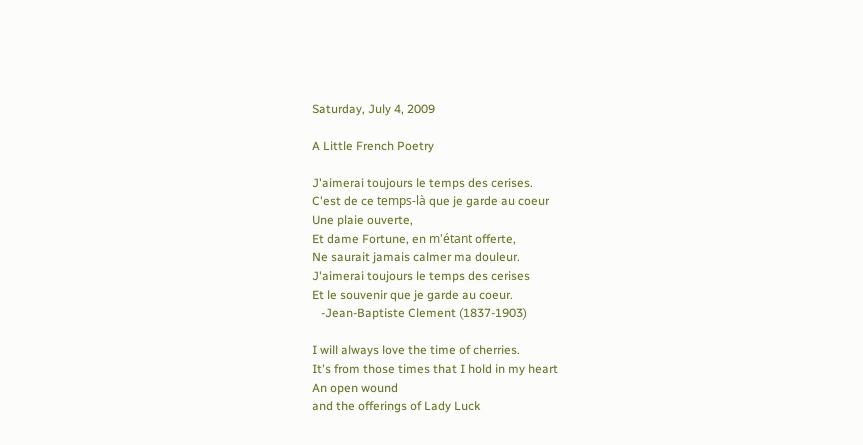Saturday, July 4, 2009

A Little French Poetry

J'aimerai toujours le temps des cerises.
C'est de ce temps-là que je garde au coeur
Une plaie ouverte,
Et dame Fortune, en m'étant offerte,
Ne saurait jamais calmer ma douleur.
J'aimerai toujours le temps des cerises
Et le souvenir que je garde au coeur.
   -Jean-Baptiste Clement (1837-1903)

I will always love the time of cherries.
It's from those times that I hold in my heart
An open wound
and the offerings of Lady Luck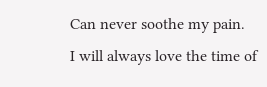Can never soothe my pain.
I will always love the time of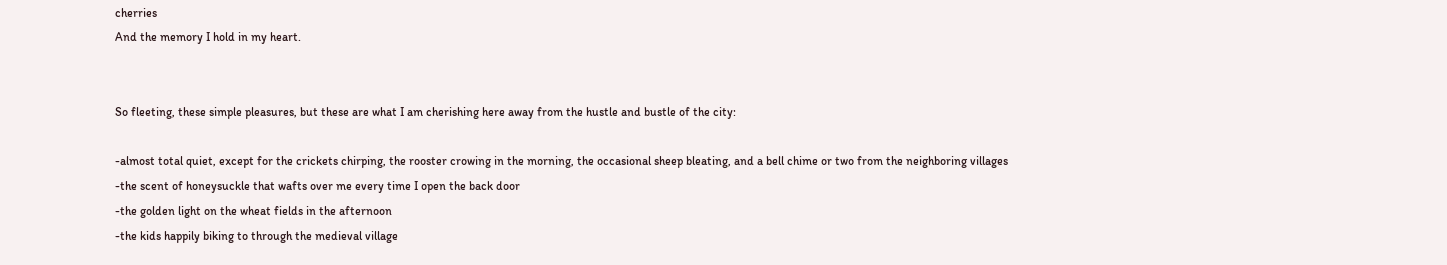cherries
And the memory I hold in my heart.


So fleeting, these simple pleasures, but these are what I am cherishing here away from the hustle and bustle of the city:

-almost total quiet, except for the crickets chirping, the rooster crowing in the morning, the occasional sheep bleating, and a bell chime or two from the neighboring villages
-the scent of honeysuckle that wafts over me every time I open the back door
-the golden light on the wheat fields in the afternoon
-the kids happily biking to through the medieval village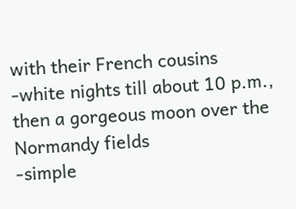with their French cousins
-white nights till about 10 p.m., then a gorgeous moon over the Normandy fields
-simple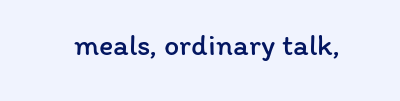meals, ordinary talk,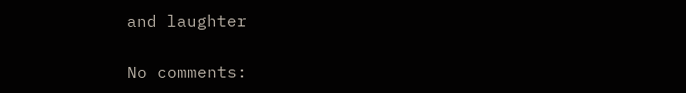and laughter

No comments: